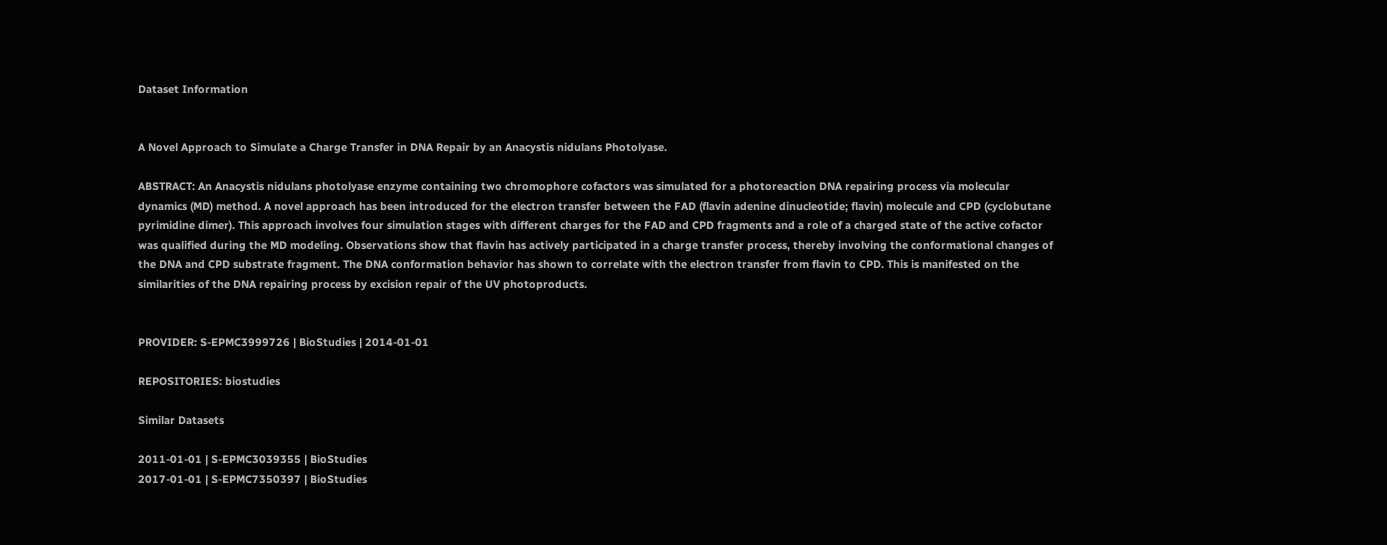Dataset Information


A Novel Approach to Simulate a Charge Transfer in DNA Repair by an Anacystis nidulans Photolyase.

ABSTRACT: An Anacystis nidulans photolyase enzyme containing two chromophore cofactors was simulated for a photoreaction DNA repairing process via molecular dynamics (MD) method. A novel approach has been introduced for the electron transfer between the FAD (flavin adenine dinucleotide; flavin) molecule and CPD (cyclobutane pyrimidine dimer). This approach involves four simulation stages with different charges for the FAD and CPD fragments and a role of a charged state of the active cofactor was qualified during the MD modeling. Observations show that flavin has actively participated in a charge transfer process, thereby involving the conformational changes of the DNA and CPD substrate fragment. The DNA conformation behavior has shown to correlate with the electron transfer from flavin to CPD. This is manifested on the similarities of the DNA repairing process by excision repair of the UV photoproducts.


PROVIDER: S-EPMC3999726 | BioStudies | 2014-01-01

REPOSITORIES: biostudies

Similar Datasets

2011-01-01 | S-EPMC3039355 | BioStudies
2017-01-01 | S-EPMC7350397 | BioStudies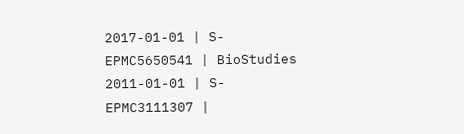2017-01-01 | S-EPMC5650541 | BioStudies
2011-01-01 | S-EPMC3111307 |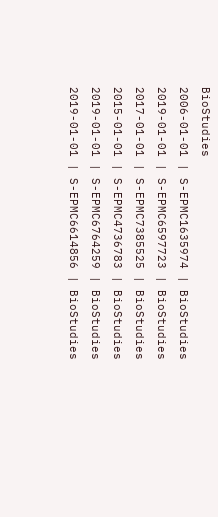BioStudies
2006-01-01 | S-EPMC1635974 | BioStudies
2019-01-01 | S-EPMC6597723 | BioStudies
2017-01-01 | S-EPMC7385525 | BioStudies
2015-01-01 | S-EPMC4736783 | BioStudies
2019-01-01 | S-EPMC6764259 | BioStudies
2019-01-01 | S-EPMC6614856 | BioStudies